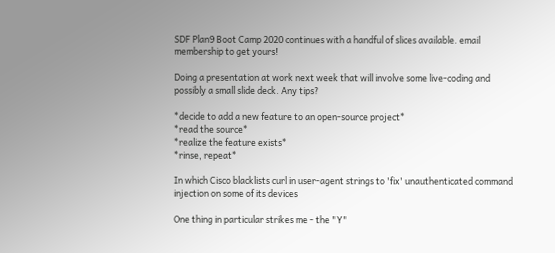SDF Plan9 Boot Camp 2020 continues with a handful of slices available. email membership to get yours!

Doing a presentation at work next week that will involve some live-coding and possibly a small slide deck. Any tips?

*decide to add a new feature to an open-source project*
*read the source*
*realize the feature exists*
*rinse, repeat*

In which Cisco blacklists curl in user-agent strings to 'fix' unauthenticated command injection on some of its devices

One thing in particular strikes me - the "Y"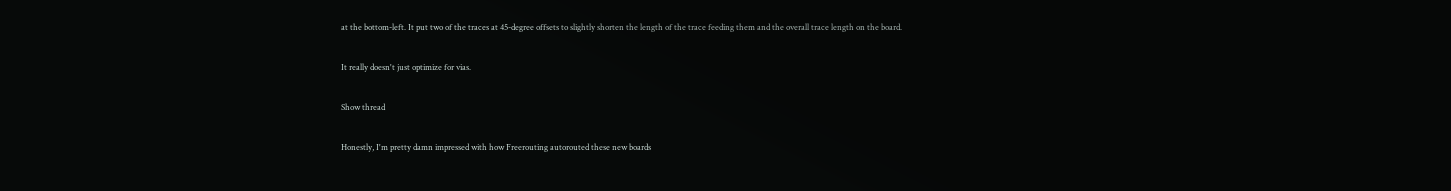at the bottom-left. It put two of the traces at 45-degree offsets to slightly shorten the length of the trace feeding them and the overall trace length on the board.

It really doesn't just optimize for vias.

Show thread

Honestly, I'm pretty damn impressed with how Freerouting autorouted these new boards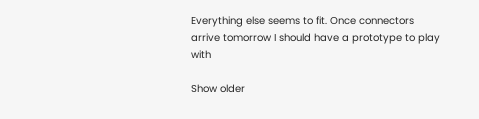Everything else seems to fit. Once connectors arrive tomorrow I should have a prototype to play with

Show older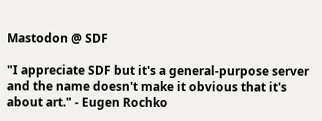Mastodon @ SDF

"I appreciate SDF but it's a general-purpose server and the name doesn't make it obvious that it's about art." - Eugen Rochko